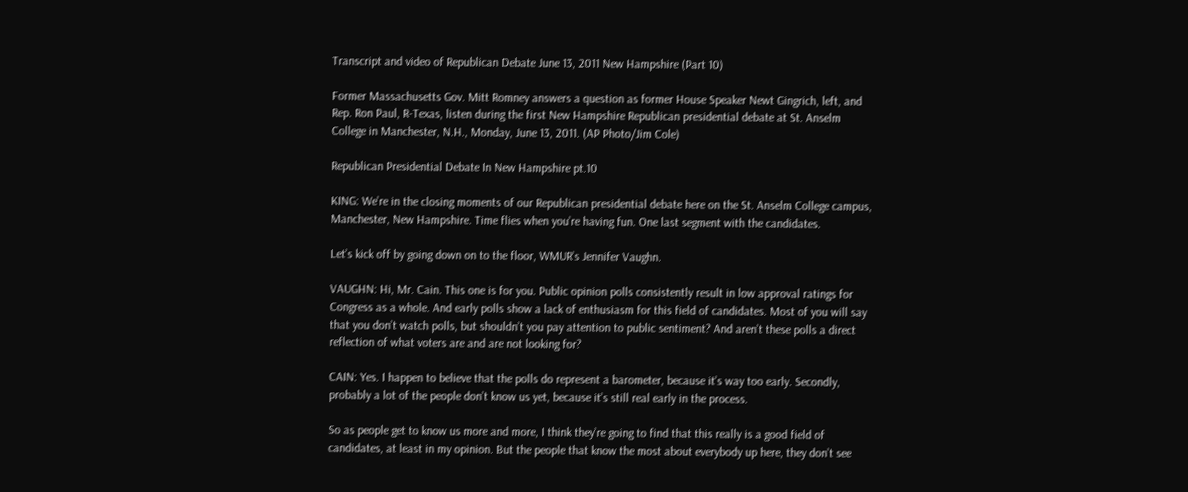Transcript and video of Republican Debate June 13, 2011 New Hampshire (Part 10)

Former Massachusetts Gov. Mitt Romney answers a question as former House Speaker Newt Gingrich, left, and Rep. Ron Paul, R-Texas, listen during the first New Hampshire Republican presidential debate at St. Anselm College in Manchester, N.H., Monday, June 13, 2011. (AP Photo/Jim Cole)

Republican Presidential Debate In New Hampshire pt.10

KING: We’re in the closing moments of our Republican presidential debate here on the St. Anselm College campus, Manchester, New Hampshire. Time flies when you’re having fun. One last segment with the candidates.

Let’s kick off by going down on to the floor, WMUR’s Jennifer Vaughn.

VAUGHN: Hi, Mr. Cain. This one is for you. Public opinion polls consistently result in low approval ratings for Congress as a whole. And early polls show a lack of enthusiasm for this field of candidates. Most of you will say that you don’t watch polls, but shouldn’t you pay attention to public sentiment? And aren’t these polls a direct reflection of what voters are and are not looking for?

CAIN: Yes. I happen to believe that the polls do represent a barometer, because it’s way too early. Secondly, probably a lot of the people don’t know us yet, because it’s still real early in the process.

So as people get to know us more and more, I think they’re going to find that this really is a good field of candidates, at least in my opinion. But the people that know the most about everybody up here, they don’t see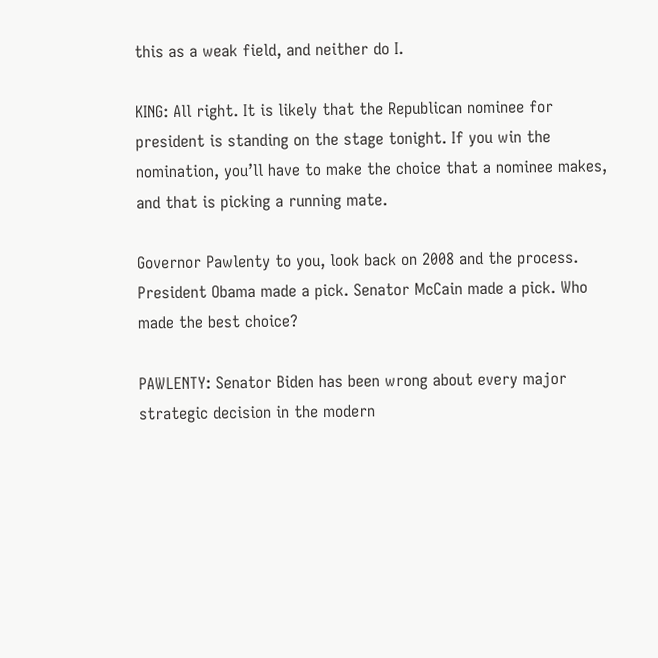this as a weak field, and neither do I.

KING: All right. It is likely that the Republican nominee for president is standing on the stage tonight. If you win the nomination, you’ll have to make the choice that a nominee makes, and that is picking a running mate.

Governor Pawlenty to you, look back on 2008 and the process. President Obama made a pick. Senator McCain made a pick. Who made the best choice?

PAWLENTY: Senator Biden has been wrong about every major strategic decision in the modern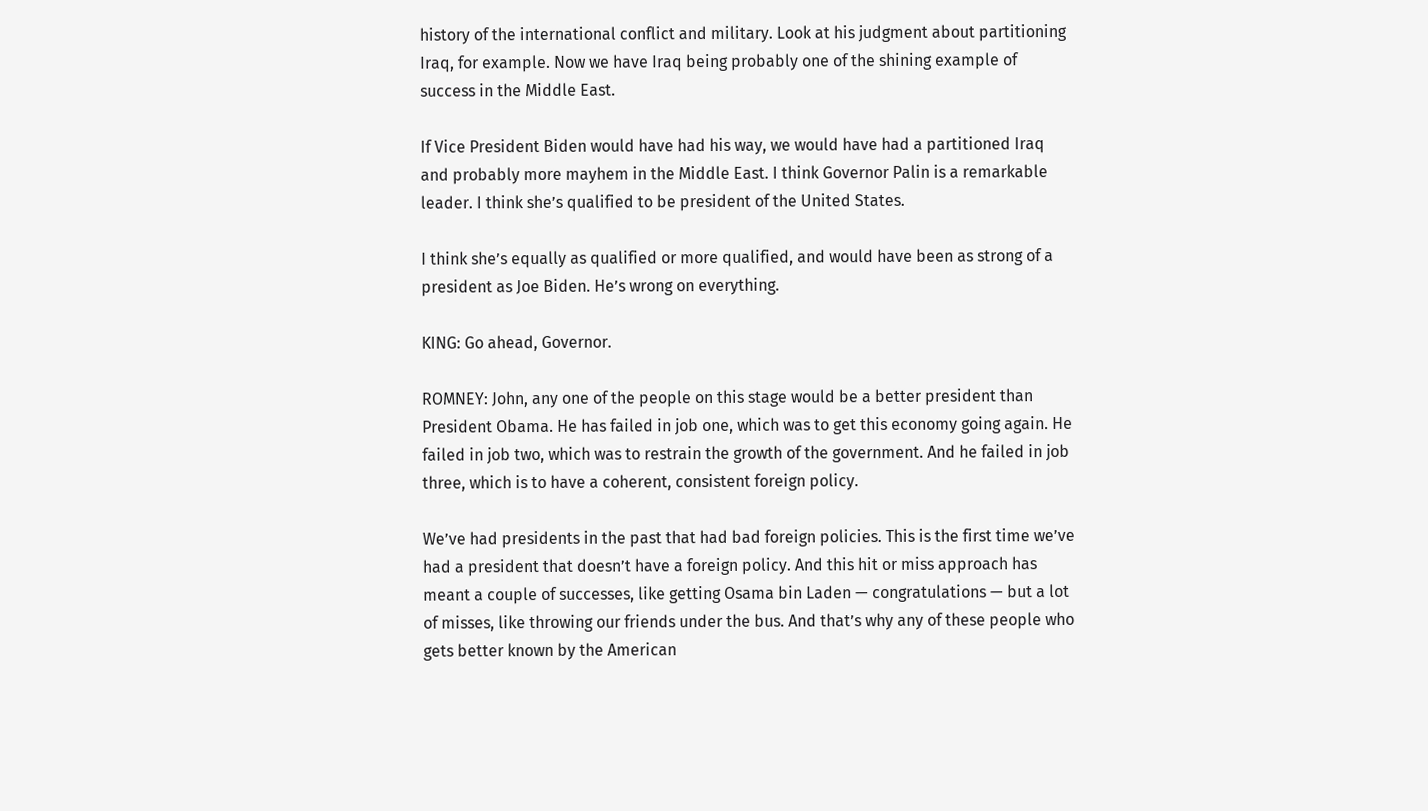history of the international conflict and military. Look at his judgment about partitioning Iraq, for example. Now we have Iraq being probably one of the shining example of success in the Middle East.

If Vice President Biden would have had his way, we would have had a partitioned Iraq and probably more mayhem in the Middle East. I think Governor Palin is a remarkable leader. I think she’s qualified to be president of the United States.

I think she’s equally as qualified or more qualified, and would have been as strong of a president as Joe Biden. He’s wrong on everything.

KING: Go ahead, Governor.

ROMNEY: John, any one of the people on this stage would be a better president than President Obama. He has failed in job one, which was to get this economy going again. He failed in job two, which was to restrain the growth of the government. And he failed in job three, which is to have a coherent, consistent foreign policy.

We’ve had presidents in the past that had bad foreign policies. This is the first time we’ve had a president that doesn’t have a foreign policy. And this hit or miss approach has meant a couple of successes, like getting Osama bin Laden — congratulations — but a lot of misses, like throwing our friends under the bus. And that’s why any of these people who gets better known by the American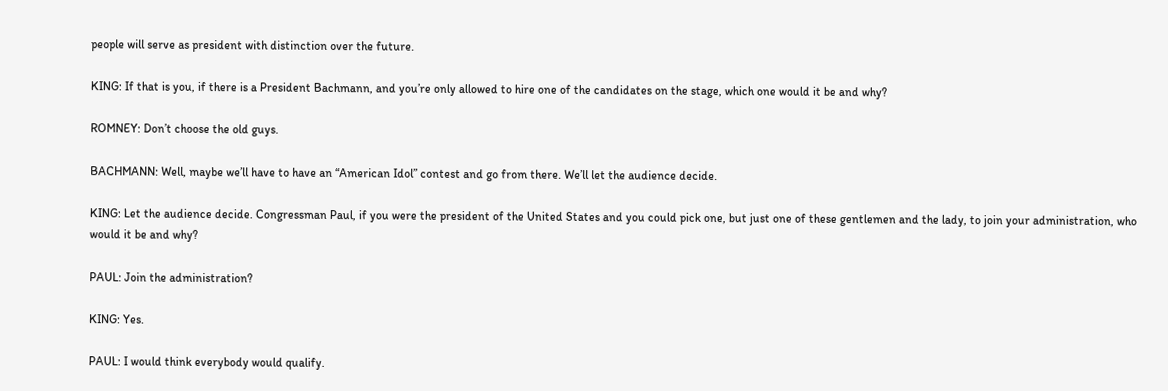people will serve as president with distinction over the future.

KING: If that is you, if there is a President Bachmann, and you’re only allowed to hire one of the candidates on the stage, which one would it be and why?

ROMNEY: Don’t choose the old guys.

BACHMANN: Well, maybe we’ll have to have an “American Idol” contest and go from there. We’ll let the audience decide.

KING: Let the audience decide. Congressman Paul, if you were the president of the United States and you could pick one, but just one of these gentlemen and the lady, to join your administration, who would it be and why?

PAUL: Join the administration?

KING: Yes.

PAUL: I would think everybody would qualify.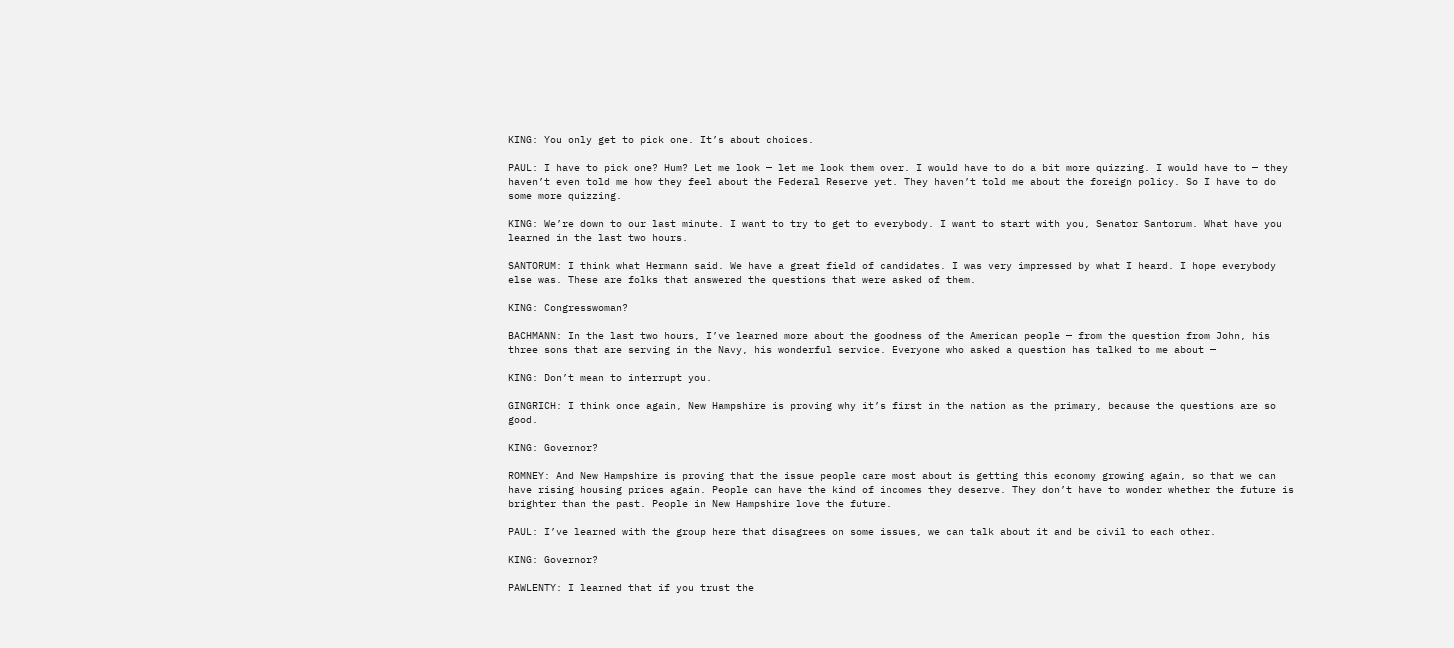KING: You only get to pick one. It’s about choices.

PAUL: I have to pick one? Hum? Let me look — let me look them over. I would have to do a bit more quizzing. I would have to — they haven’t even told me how they feel about the Federal Reserve yet. They haven’t told me about the foreign policy. So I have to do some more quizzing.

KING: We’re down to our last minute. I want to try to get to everybody. I want to start with you, Senator Santorum. What have you learned in the last two hours.

SANTORUM: I think what Hermann said. We have a great field of candidates. I was very impressed by what I heard. I hope everybody else was. These are folks that answered the questions that were asked of them.

KING: Congresswoman?

BACHMANN: In the last two hours, I’ve learned more about the goodness of the American people — from the question from John, his three sons that are serving in the Navy, his wonderful service. Everyone who asked a question has talked to me about —

KING: Don’t mean to interrupt you.

GINGRICH: I think once again, New Hampshire is proving why it’s first in the nation as the primary, because the questions are so good.

KING: Governor?

ROMNEY: And New Hampshire is proving that the issue people care most about is getting this economy growing again, so that we can have rising housing prices again. People can have the kind of incomes they deserve. They don’t have to wonder whether the future is brighter than the past. People in New Hampshire love the future.

PAUL: I’ve learned with the group here that disagrees on some issues, we can talk about it and be civil to each other.

KING: Governor?

PAWLENTY: I learned that if you trust the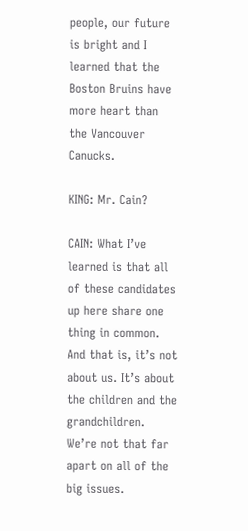people, our future is bright and I learned that the Boston Bruins have more heart than the Vancouver Canucks.

KING: Mr. Cain?

CAIN: What I’ve learned is that all of these candidates up here share one thing in common. And that is, it’s not about us. It’s about the children and the grandchildren. We’re not that far apart on all of the big issues.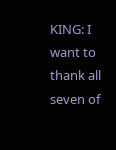KING: I want to thank all seven of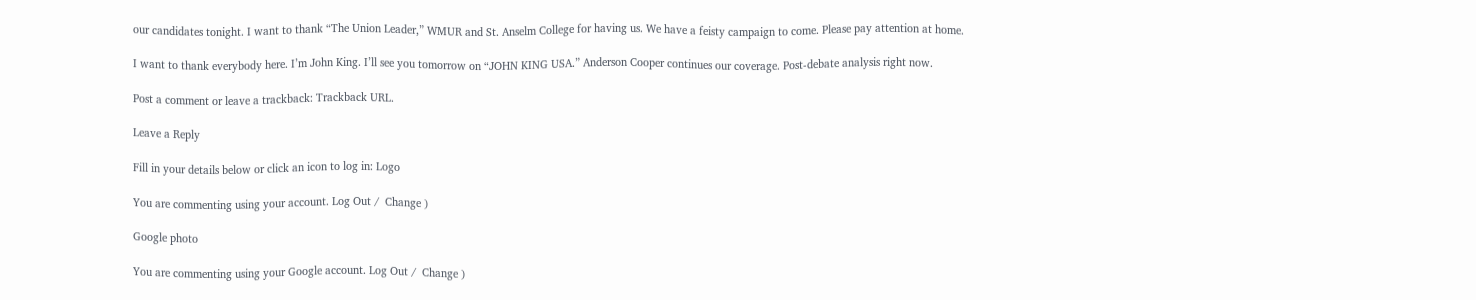our candidates tonight. I want to thank “The Union Leader,” WMUR and St. Anselm College for having us. We have a feisty campaign to come. Please pay attention at home.

I want to thank everybody here. I’m John King. I’ll see you tomorrow on “JOHN KING USA.” Anderson Cooper continues our coverage. Post-debate analysis right now.

Post a comment or leave a trackback: Trackback URL.

Leave a Reply

Fill in your details below or click an icon to log in: Logo

You are commenting using your account. Log Out /  Change )

Google photo

You are commenting using your Google account. Log Out /  Change )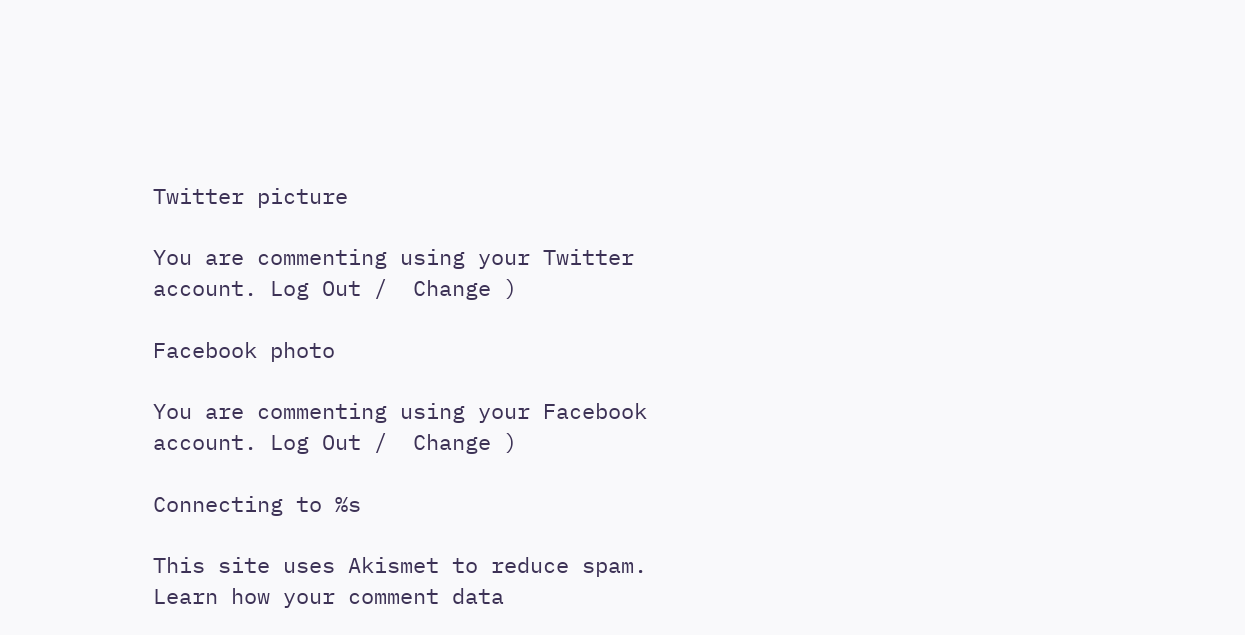Twitter picture

You are commenting using your Twitter account. Log Out /  Change )

Facebook photo

You are commenting using your Facebook account. Log Out /  Change )

Connecting to %s

This site uses Akismet to reduce spam. Learn how your comment data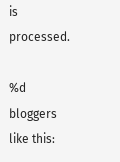is processed.

%d bloggers like this: